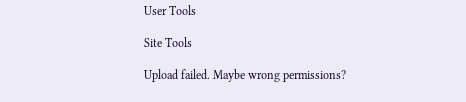User Tools

Site Tools

Upload failed. Maybe wrong permissions?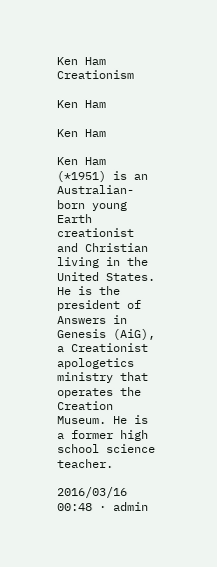Ken Ham Creationism

Ken Ham

Ken Ham

Ken Ham (*1951) is an Australian-born young Earth creationist and Christian living in the United States. He is the president of Answers in Genesis (AiG), a Creationist apologetics ministry that operates the Creation Museum. He is a former high school science teacher.

2016/03/16 00:48 · admin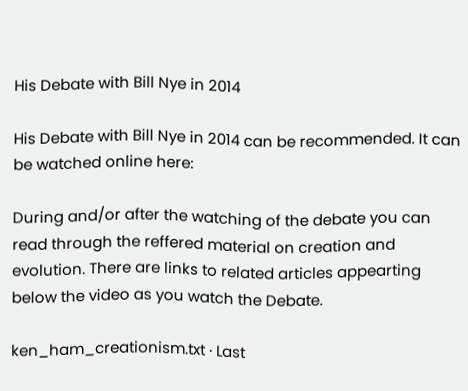His Debate with Bill Nye in 2014

His Debate with Bill Nye in 2014 can be recommended. It can be watched online here:

During and/or after the watching of the debate you can read through the reffered material on creation and evolution. There are links to related articles appearting below the video as you watch the Debate.

ken_ham_creationism.txt · Last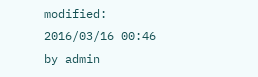modified: 2016/03/16 00:46 by admin